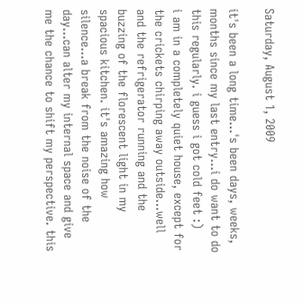Saturday, August 1, 2009

it's been a long time...'s been days, weeks, months since my last entry...i do want to do this regularly. i guess i got cold feet :)
i am in a completely quiet house, except for the crickets chirping away outside...well and the refrigerator running and the buzzing of the florescent light in my spacious kitchen. it's amazing how silence...a break from the noise of the day...can alter my internal space and give me the chance to shift my perspective. this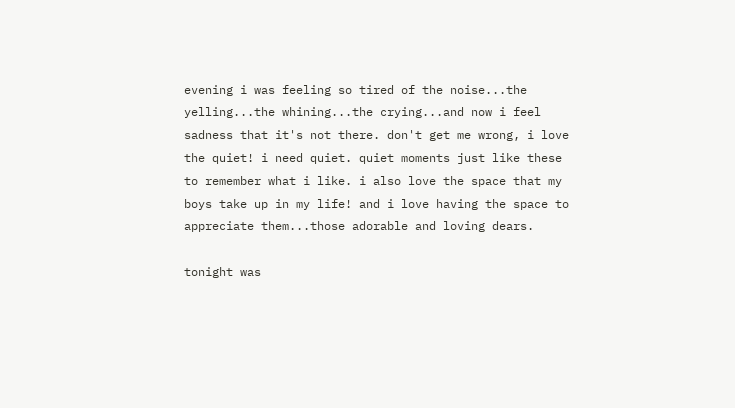evening i was feeling so tired of the noise...the yelling...the whining...the crying...and now i feel sadness that it's not there. don't get me wrong, i love the quiet! i need quiet. quiet moments just like these to remember what i like. i also love the space that my boys take up in my life! and i love having the space to appreciate them...those adorable and loving dears.

tonight was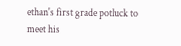ethan's first grade potluck to meet his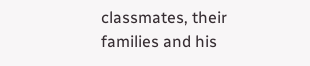classmates, their families and his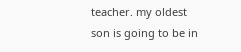teacher. my oldest son is going to be in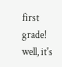first grade! well, it's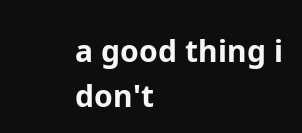a good thing i don't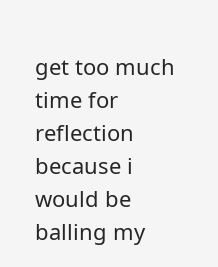get too much time for reflection because i would be balling my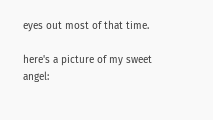eyes out most of that time.

here's a picture of my sweet angel: